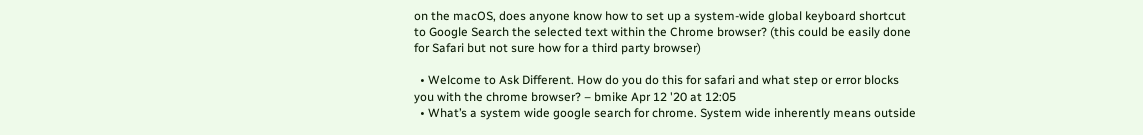on the macOS, does anyone know how to set up a system-wide global keyboard shortcut to Google Search the selected text within the Chrome browser? (this could be easily done for Safari but not sure how for a third party browser)

  • Welcome to Ask Different. How do you do this for safari and what step or error blocks you with the chrome browser? – bmike Apr 12 '20 at 12:05
  • What’s a system wide google search for chrome. System wide inherently means outside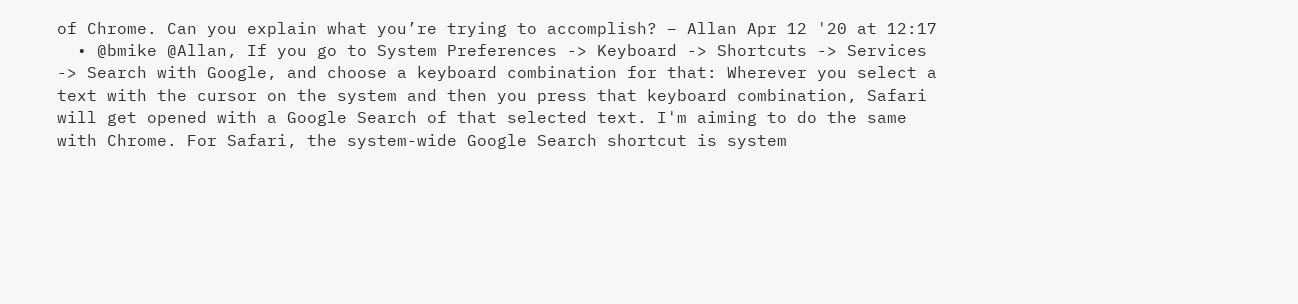of Chrome. Can you explain what you’re trying to accomplish? – Allan Apr 12 '20 at 12:17
  • @bmike @Allan, If you go to System Preferences -> Keyboard -> Shortcuts -> Services -> Search with Google, and choose a keyboard combination for that: Wherever you select a text with the cursor on the system and then you press that keyboard combination, Safari will get opened with a Google Search of that selected text. I'm aiming to do the same with Chrome. For Safari, the system-wide Google Search shortcut is system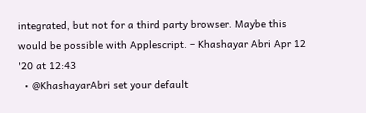integrated, but not for a third party browser. Maybe this would be possible with Applescript. – Khashayar Abri Apr 12 '20 at 12:43
  • @KhashayarAbri set your default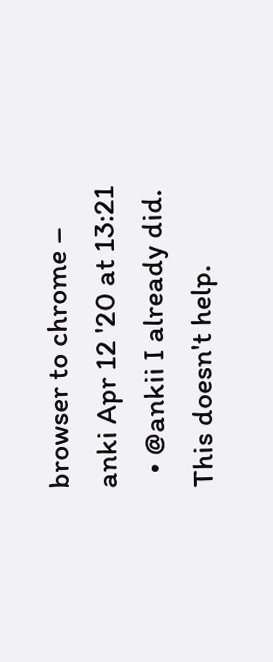browser to chrome – anki Apr 12 '20 at 13:21
  • @ankii I already did. This doesn't help.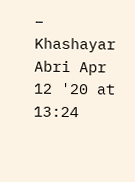– Khashayar Abri Apr 12 '20 at 13:24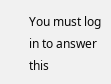You must log in to answer this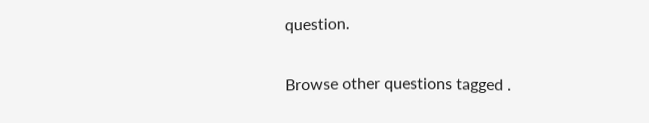question.

Browse other questions tagged .